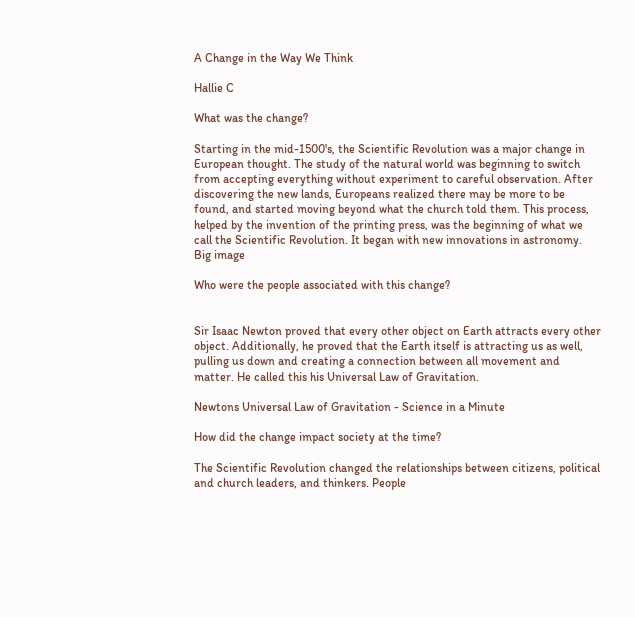A Change in the Way We Think

Hallie C

What was the change?

Starting in the mid-1500's, the Scientific Revolution was a major change in European thought. The study of the natural world was beginning to switch from accepting everything without experiment to careful observation. After discovering the new lands, Europeans realized there may be more to be found, and started moving beyond what the church told them. This process, helped by the invention of the printing press, was the beginning of what we call the Scientific Revolution. It began with new innovations in astronomy.
Big image

Who were the people associated with this change?


Sir Isaac Newton proved that every other object on Earth attracts every other object. Additionally, he proved that the Earth itself is attracting us as well, pulling us down and creating a connection between all movement and matter. He called this his Universal Law of Gravitation.

Newtons Universal Law of Gravitation - Science in a Minute

How did the change impact society at the time?

The Scientific Revolution changed the relationships between citizens, political and church leaders, and thinkers. People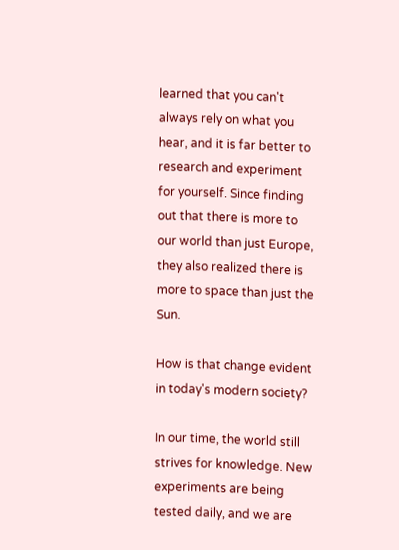learned that you can't always rely on what you hear, and it is far better to research and experiment for yourself. Since finding out that there is more to our world than just Europe, they also realized there is more to space than just the Sun.

How is that change evident in today's modern society?

In our time, the world still strives for knowledge. New experiments are being tested daily, and we are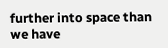further into space than we have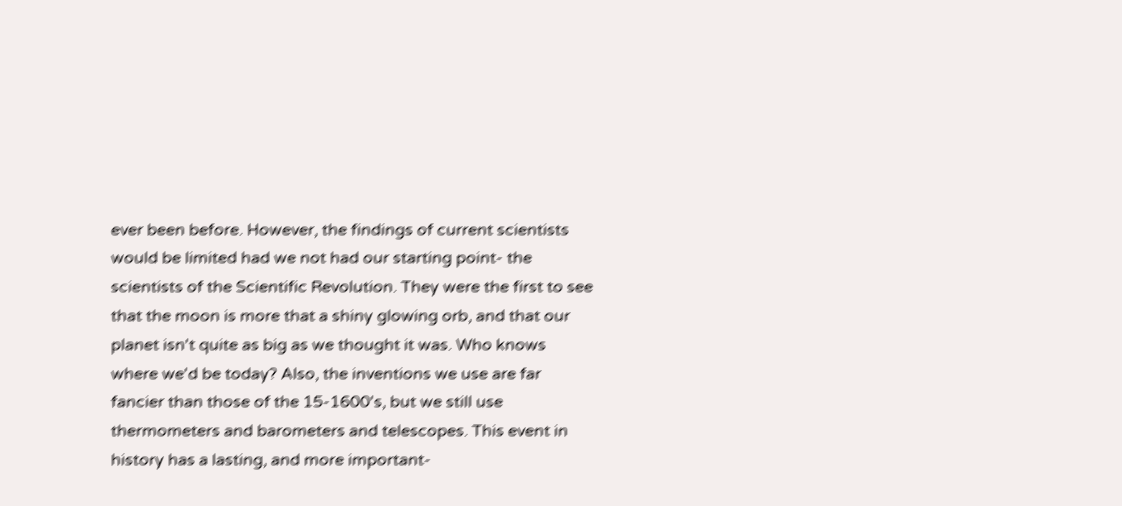ever been before. However, the findings of current scientists would be limited had we not had our starting point- the scientists of the Scientific Revolution. They were the first to see that the moon is more that a shiny glowing orb, and that our planet isn't quite as big as we thought it was. Who knows where we'd be today? Also, the inventions we use are far fancier than those of the 15-1600's, but we still use thermometers and barometers and telescopes. This event in history has a lasting, and more important-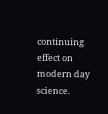continuing effect on modern day science.